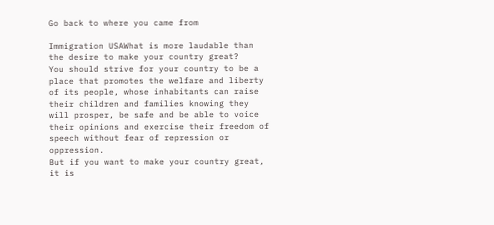Go back to where you came from

Immigration USAWhat is more laudable than the desire to make your country great?
You should strive for your country to be a place that promotes the welfare and liberty of its people, whose inhabitants can raise their children and families knowing they will prosper, be safe and be able to voice their opinions and exercise their freedom of speech without fear of repression or oppression.
But if you want to make your country great, it is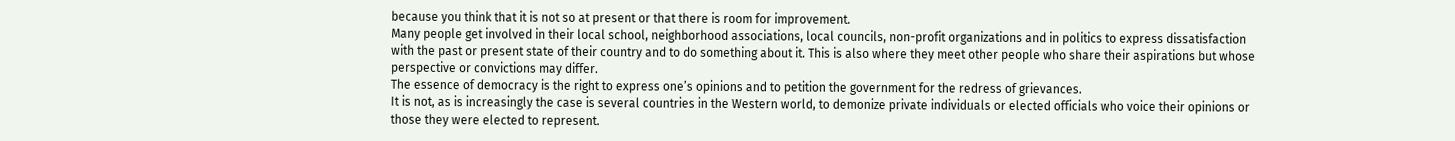because you think that it is not so at present or that there is room for improvement.
Many people get involved in their local school, neighborhood associations, local councils, non-profit organizations and in politics to express dissatisfaction with the past or present state of their country and to do something about it. This is also where they meet other people who share their aspirations but whose perspective or convictions may differ.
The essence of democracy is the right to express one’s opinions and to petition the government for the redress of grievances.
It is not, as is increasingly the case is several countries in the Western world, to demonize private individuals or elected officials who voice their opinions or those they were elected to represent.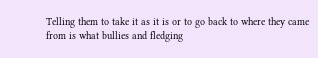Telling them to take it as it is or to go back to where they came from is what bullies and fledging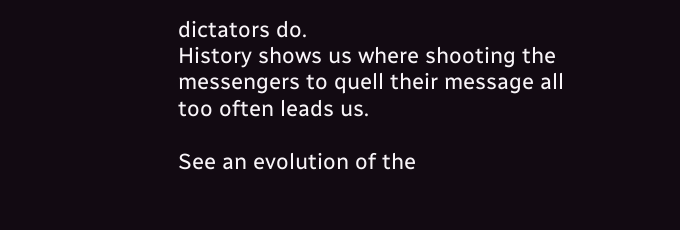dictators do.
History shows us where shooting the messengers to quell their message all too often leads us.

See an evolution of the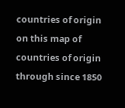countries of origin on this map of countries of origin through since 1850